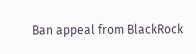Ban appeal from BlackRock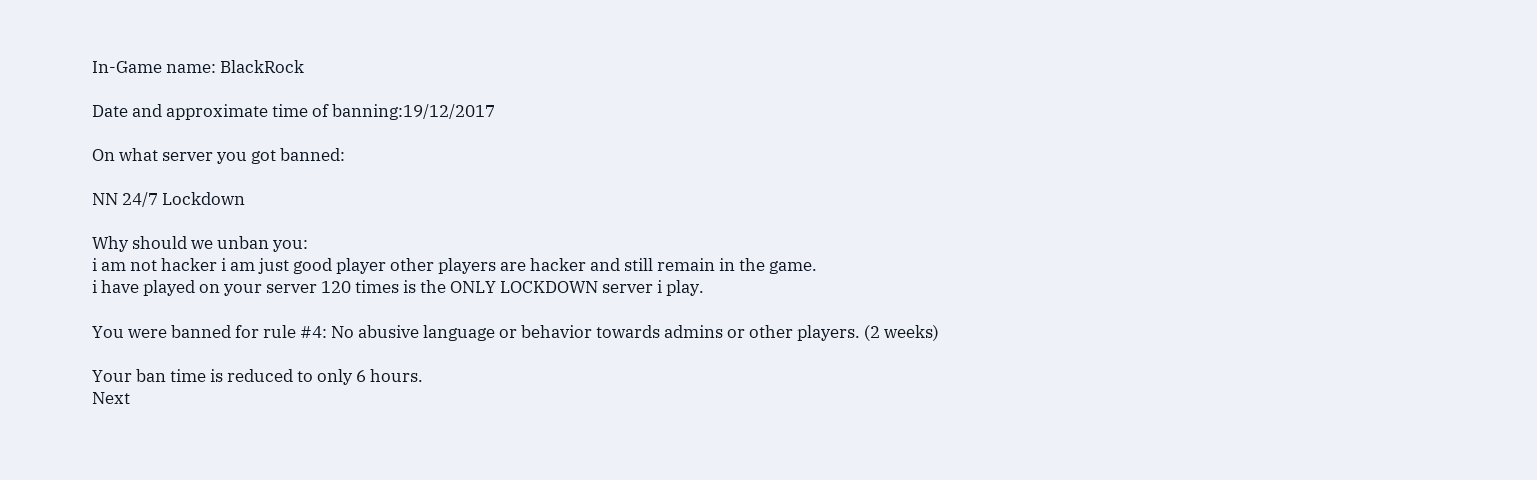In-Game name: BlackRock

Date and approximate time of banning:19/12/2017

On what server you got banned:

NN 24/7 Lockdown

Why should we unban you:
i am not hacker i am just good player other players are hacker and still remain in the game.
i have played on your server 120 times is the ONLY LOCKDOWN server i play.

You were banned for rule #4: No abusive language or behavior towards admins or other players. (2 weeks)

Your ban time is reduced to only 6 hours.
Next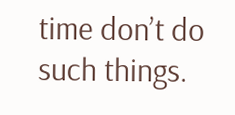time don’t do such things.